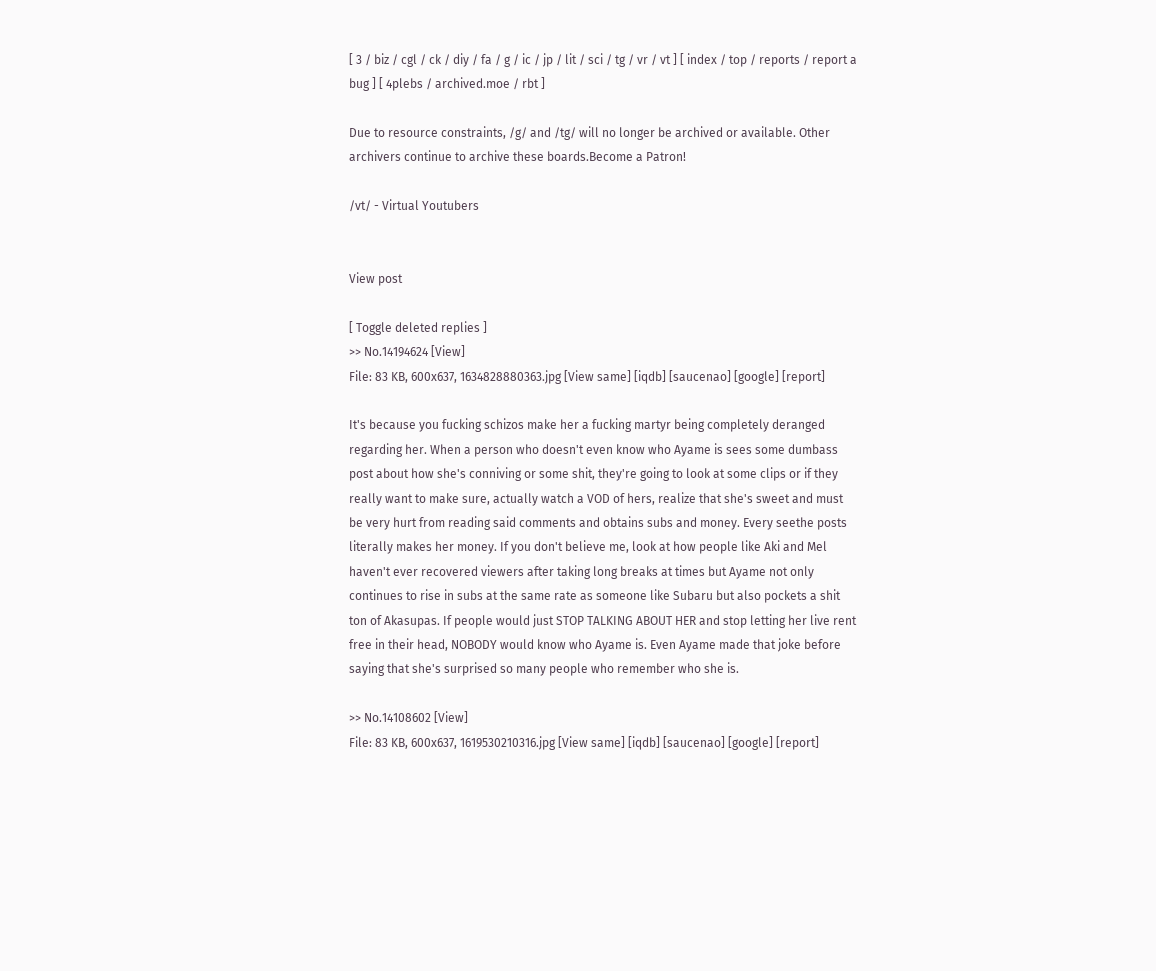[ 3 / biz / cgl / ck / diy / fa / g / ic / jp / lit / sci / tg / vr / vt ] [ index / top / reports / report a bug ] [ 4plebs / archived.moe / rbt ]

Due to resource constraints, /g/ and /tg/ will no longer be archived or available. Other archivers continue to archive these boards.Become a Patron!

/vt/ - Virtual Youtubers


View post

[ Toggle deleted replies ]
>> No.14194624 [View]
File: 83 KB, 600x637, 1634828880363.jpg [View same] [iqdb] [saucenao] [google] [report]

It's because you fucking schizos make her a fucking martyr being completely deranged regarding her. When a person who doesn't even know who Ayame is sees some dumbass post about how she's conniving or some shit, they're going to look at some clips or if they really want to make sure, actually watch a VOD of hers, realize that she's sweet and must be very hurt from reading said comments and obtains subs and money. Every seethe posts literally makes her money. If you don't believe me, look at how people like Aki and Mel haven't ever recovered viewers after taking long breaks at times but Ayame not only continues to rise in subs at the same rate as someone like Subaru but also pockets a shit ton of Akasupas. If people would just STOP TALKING ABOUT HER and stop letting her live rent free in their head, NOBODY would know who Ayame is. Even Ayame made that joke before saying that she's surprised so many people who remember who she is.

>> No.14108602 [View]
File: 83 KB, 600x637, 1619530210316.jpg [View same] [iqdb] [saucenao] [google] [report]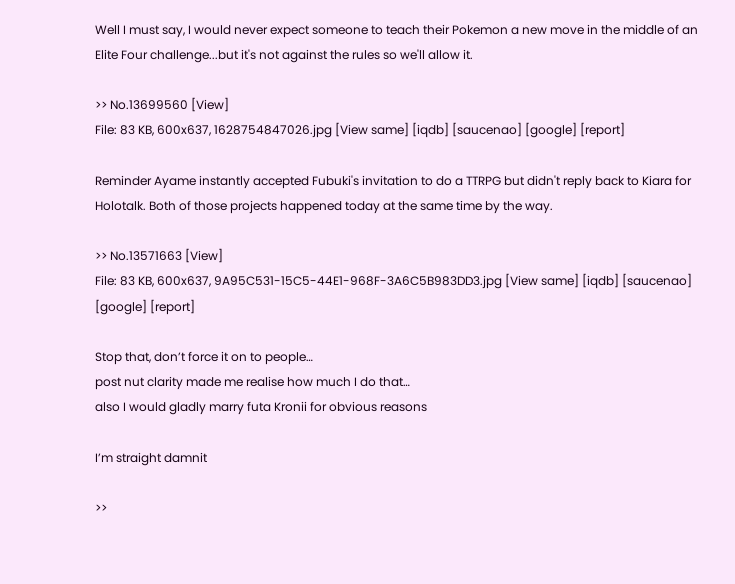Well I must say, I would never expect someone to teach their Pokemon a new move in the middle of an Elite Four challenge...but it's not against the rules so we'll allow it.

>> No.13699560 [View]
File: 83 KB, 600x637, 1628754847026.jpg [View same] [iqdb] [saucenao] [google] [report]

Reminder Ayame instantly accepted Fubuki's invitation to do a TTRPG but didn't reply back to Kiara for Holotalk. Both of those projects happened today at the same time by the way.

>> No.13571663 [View]
File: 83 KB, 600x637, 9A95C531-15C5-44E1-968F-3A6C5B983DD3.jpg [View same] [iqdb] [saucenao] [google] [report]

Stop that, don’t force it on to people…
post nut clarity made me realise how much I do that…
also I would gladly marry futa Kronii for obvious reasons

I’m straight damnit

>>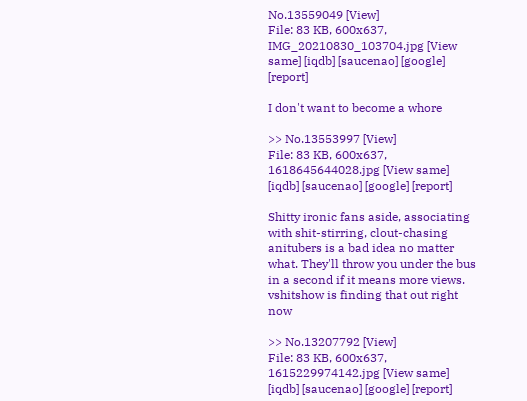No.13559049 [View]
File: 83 KB, 600x637, IMG_20210830_103704.jpg [View same] [iqdb] [saucenao] [google] [report]

I don't want to become a whore

>> No.13553997 [View]
File: 83 KB, 600x637, 1618645644028.jpg [View same] [iqdb] [saucenao] [google] [report]

Shitty ironic fans aside, associating with shit-stirring, clout-chasing anitubers is a bad idea no matter what. They'll throw you under the bus in a second if it means more views. vshitshow is finding that out right now

>> No.13207792 [View]
File: 83 KB, 600x637, 1615229974142.jpg [View same] [iqdb] [saucenao] [google] [report]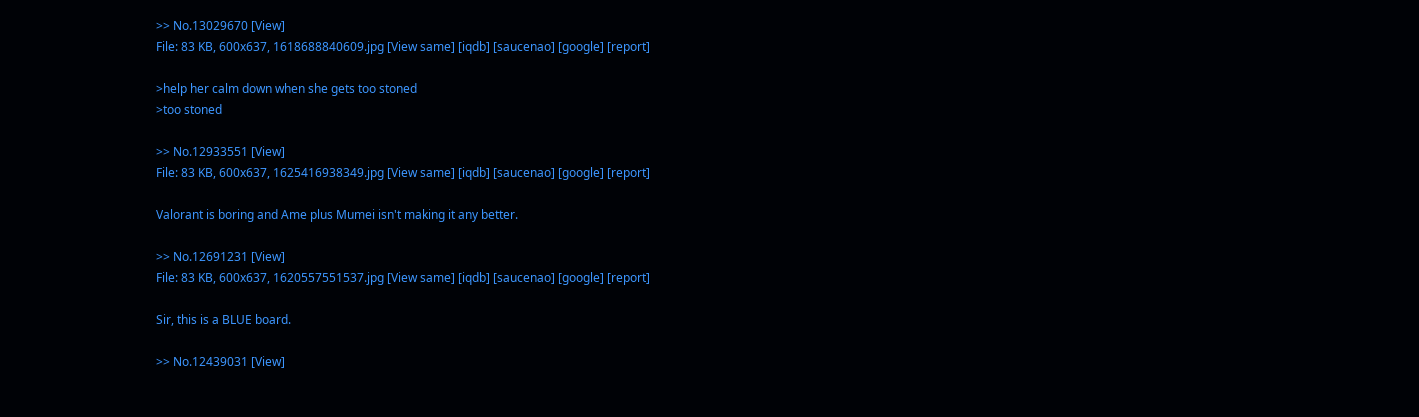>> No.13029670 [View]
File: 83 KB, 600x637, 1618688840609.jpg [View same] [iqdb] [saucenao] [google] [report]

>help her calm down when she gets too stoned
>too stoned

>> No.12933551 [View]
File: 83 KB, 600x637, 1625416938349.jpg [View same] [iqdb] [saucenao] [google] [report]

Valorant is boring and Ame plus Mumei isn't making it any better.

>> No.12691231 [View]
File: 83 KB, 600x637, 1620557551537.jpg [View same] [iqdb] [saucenao] [google] [report]

Sir, this is a BLUE board.

>> No.12439031 [View]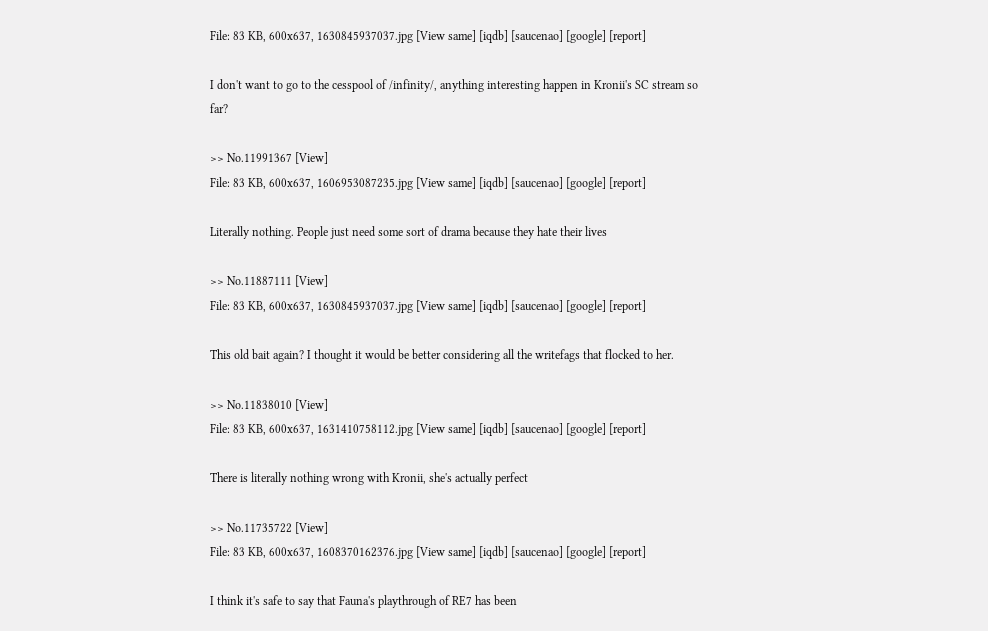File: 83 KB, 600x637, 1630845937037.jpg [View same] [iqdb] [saucenao] [google] [report]

I don't want to go to the cesspool of /infinity/, anything interesting happen in Kronii's SC stream so far?

>> No.11991367 [View]
File: 83 KB, 600x637, 1606953087235.jpg [View same] [iqdb] [saucenao] [google] [report]

Literally nothing. People just need some sort of drama because they hate their lives

>> No.11887111 [View]
File: 83 KB, 600x637, 1630845937037.jpg [View same] [iqdb] [saucenao] [google] [report]

This old bait again? I thought it would be better considering all the writefags that flocked to her.

>> No.11838010 [View]
File: 83 KB, 600x637, 1631410758112.jpg [View same] [iqdb] [saucenao] [google] [report]

There is literally nothing wrong with Kronii, she's actually perfect

>> No.11735722 [View]
File: 83 KB, 600x637, 1608370162376.jpg [View same] [iqdb] [saucenao] [google] [report]

I think it's safe to say that Fauna's playthrough of RE7 has been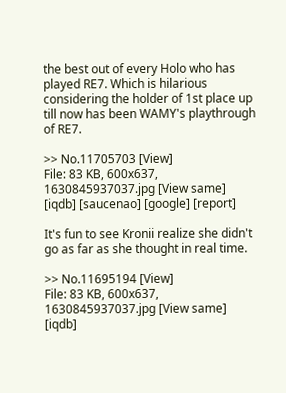the best out of every Holo who has played RE7. Which is hilarious considering the holder of 1st place up till now has been WAMY's playthrough of RE7.

>> No.11705703 [View]
File: 83 KB, 600x637, 1630845937037.jpg [View same] [iqdb] [saucenao] [google] [report]

It's fun to see Kronii realize she didn't go as far as she thought in real time.

>> No.11695194 [View]
File: 83 KB, 600x637, 1630845937037.jpg [View same] [iqdb]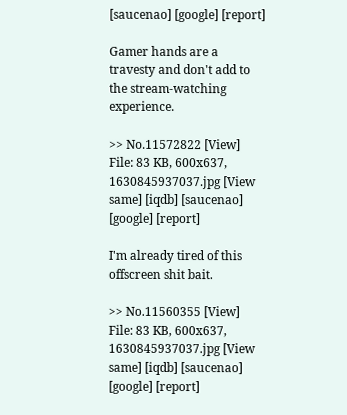[saucenao] [google] [report]

Gamer hands are a travesty and don't add to the stream-watching experience.

>> No.11572822 [View]
File: 83 KB, 600x637, 1630845937037.jpg [View same] [iqdb] [saucenao] [google] [report]

I'm already tired of this offscreen shit bait.

>> No.11560355 [View]
File: 83 KB, 600x637, 1630845937037.jpg [View same] [iqdb] [saucenao] [google] [report]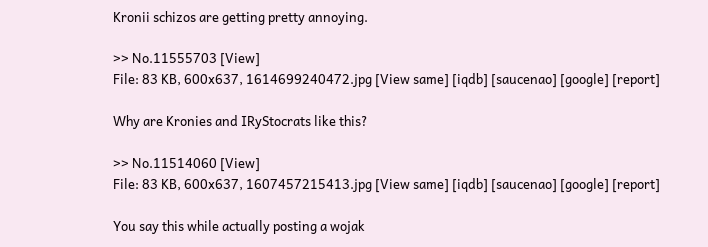Kronii schizos are getting pretty annoying.

>> No.11555703 [View]
File: 83 KB, 600x637, 1614699240472.jpg [View same] [iqdb] [saucenao] [google] [report]

Why are Kronies and IRyStocrats like this?

>> No.11514060 [View]
File: 83 KB, 600x637, 1607457215413.jpg [View same] [iqdb] [saucenao] [google] [report]

You say this while actually posting a wojak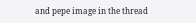and pepe image in the thread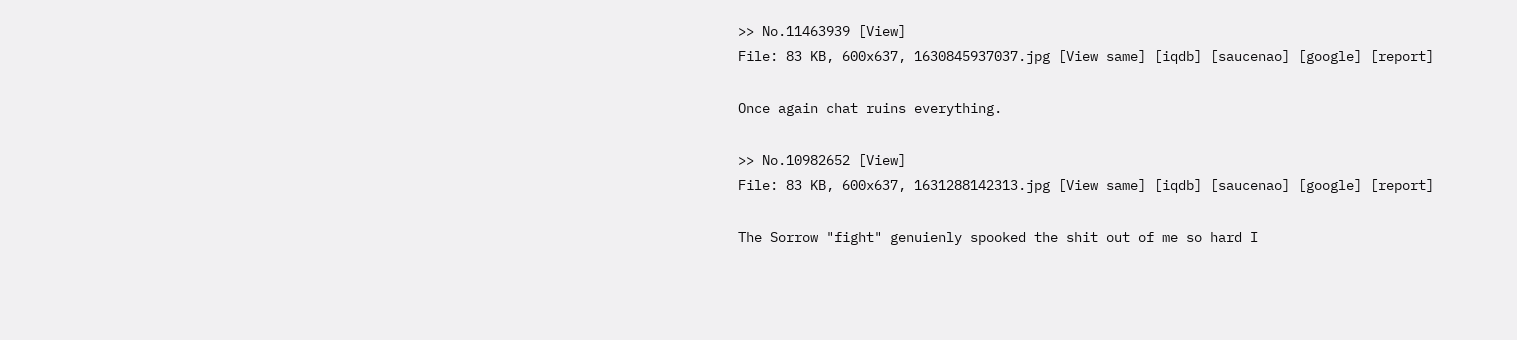>> No.11463939 [View]
File: 83 KB, 600x637, 1630845937037.jpg [View same] [iqdb] [saucenao] [google] [report]

Once again chat ruins everything.

>> No.10982652 [View]
File: 83 KB, 600x637, 1631288142313.jpg [View same] [iqdb] [saucenao] [google] [report]

The Sorrow "fight" genuienly spooked the shit out of me so hard I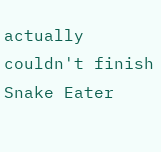actually couldn't finish Snake Eater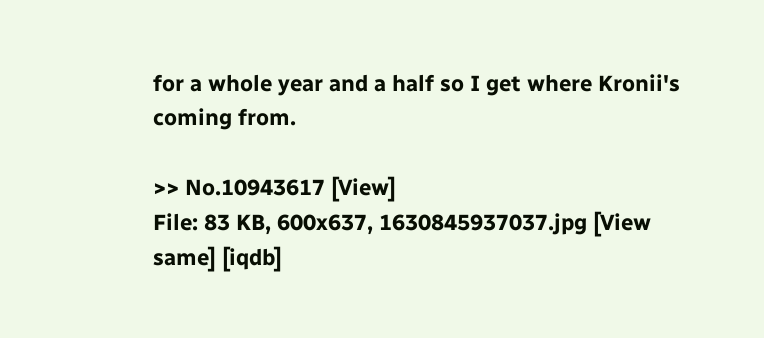for a whole year and a half so I get where Kronii's coming from.

>> No.10943617 [View]
File: 83 KB, 600x637, 1630845937037.jpg [View same] [iqdb]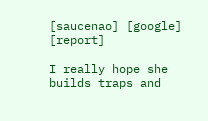[saucenao] [google] [report]

I really hope she builds traps and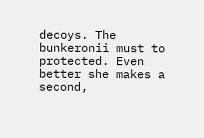decoys. The bunkeronii must to protected. Even better she makes a second,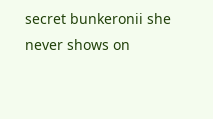secret bunkeronii she never shows on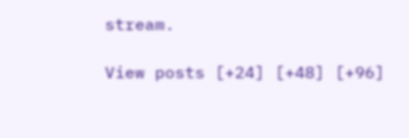stream.

View posts [+24] [+48] [+96]